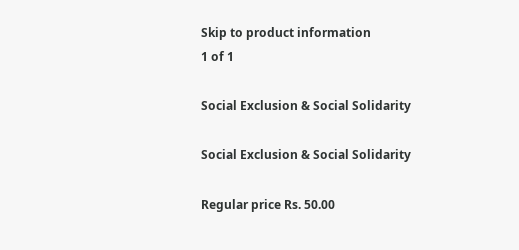Skip to product information
1 of 1

Social Exclusion & Social Solidarity

Social Exclusion & Social Solidarity

Regular price Rs. 50.00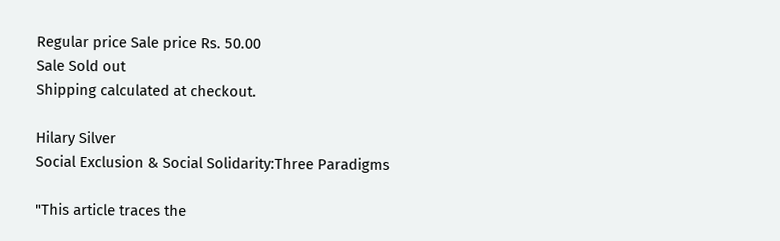Regular price Sale price Rs. 50.00
Sale Sold out
Shipping calculated at checkout.

Hilary Silver
Social Exclusion & Social Solidarity:Three Paradigms

"This article traces the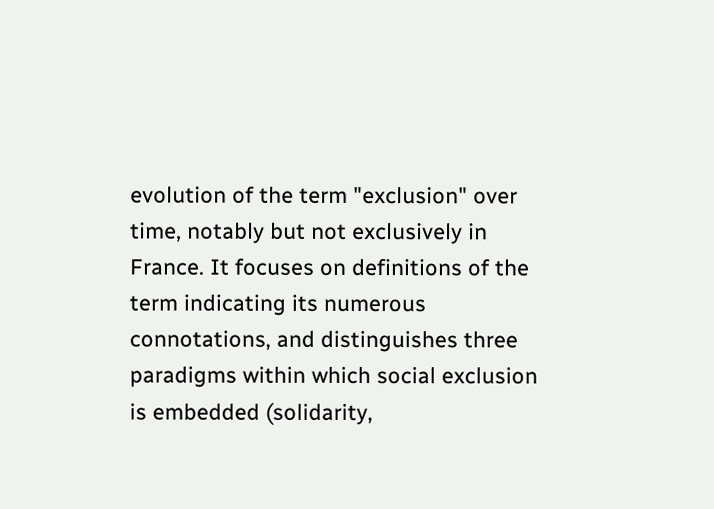evolution of the term "exclusion" over time, notably but not exclusively in France. It focuses on definitions of the term indicating its numerous connotations, and distinguishes three paradigms within which social exclusion is embedded (solidarity,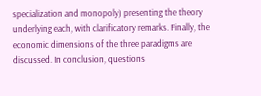specialization and monopoly) presenting the theory underlying each, with clarificatory remarks. Finally, the economic dimensions of the three paradigms are discussed. In conclusion, questions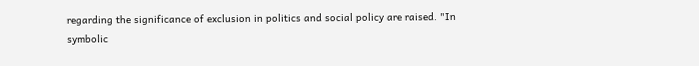regarding the significance of exclusion in politics and social policy are raised. "In symbolic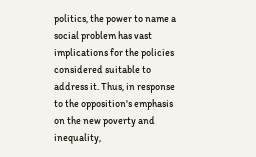politics, the power to name a social problem has vast implications for the policies considered suitable to address it. Thus, in response to the opposition's emphasis on the new poverty and inequality,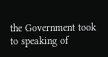the Government took to speaking of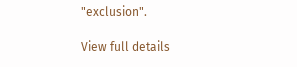"exclusion".

View full details